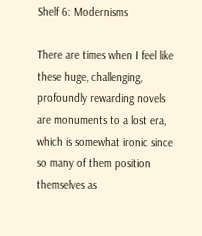Shelf 6: Modernisms

There are times when I feel like these huge, challenging, profoundly rewarding novels are monuments to a lost era, which is somewhat ironic since so many of them position themselves as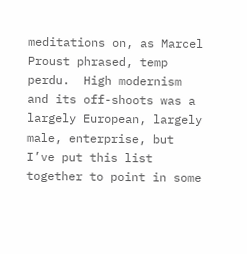meditations on, as Marcel Proust phrased, temp perdu.  High modernism and its off-shoots was a largely European, largely male, enterprise, but I’ve put this list together to point in some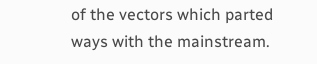of the vectors which parted ways with the mainstream.